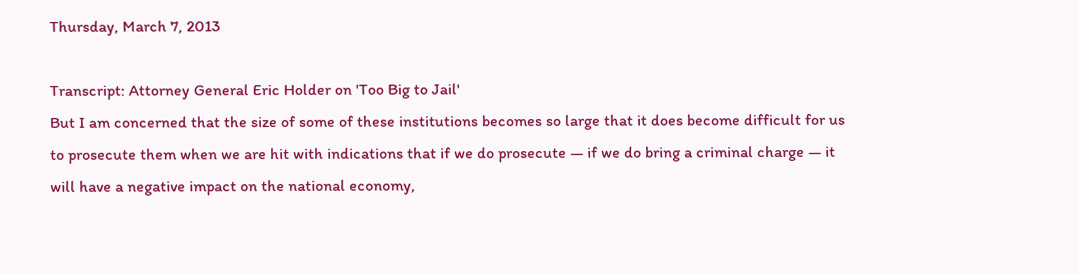Thursday, March 7, 2013

Transcript: Attorney General Eric Holder on 'Too Big to Jail'
But I am concerned that the size of some of these institutions becomes so large that it does become difficult for us to prosecute them when we are hit with indications that if we do prosecute — if we do bring a criminal charge — it will have a negative impact on the national economy,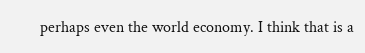perhaps even the world economy. I think that is a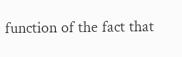function of the fact that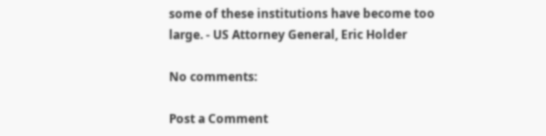some of these institutions have become too large. - US Attorney General, Eric Holder

No comments:

Post a Comment